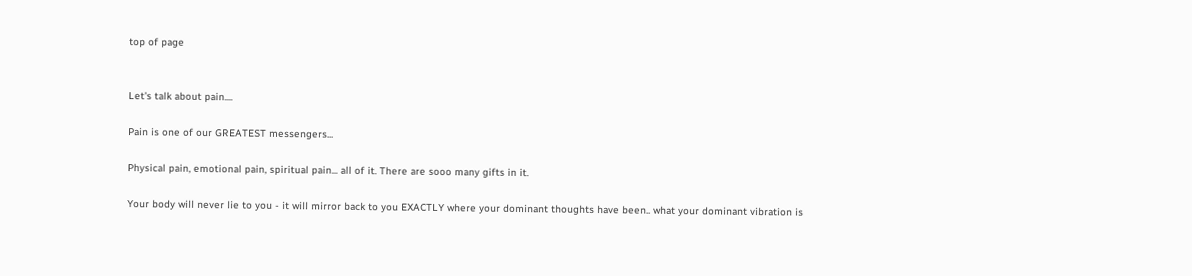top of page


Let's talk about pain....

Pain is one of our GREATEST messengers...

Physical pain, emotional pain, spiritual pain... all of it. There are sooo many gifts in it.

Your body will never lie to you - it will mirror back to you EXACTLY where your dominant thoughts have been.. what your dominant vibration is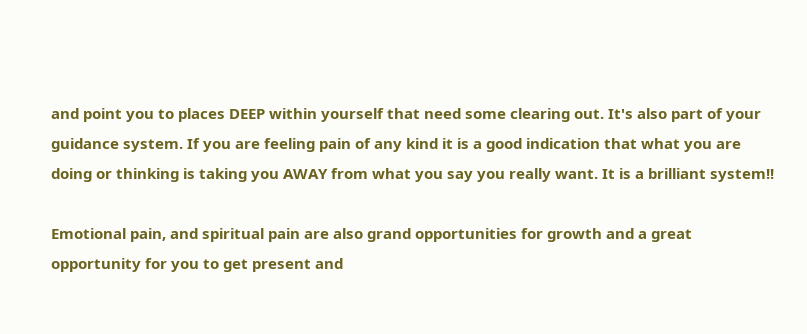and point you to places DEEP within yourself that need some clearing out. It's also part of your guidance system. If you are feeling pain of any kind it is a good indication that what you are doing or thinking is taking you AWAY from what you say you really want. It is a brilliant system!!

Emotional pain, and spiritual pain are also grand opportunities for growth and a great opportunity for you to get present and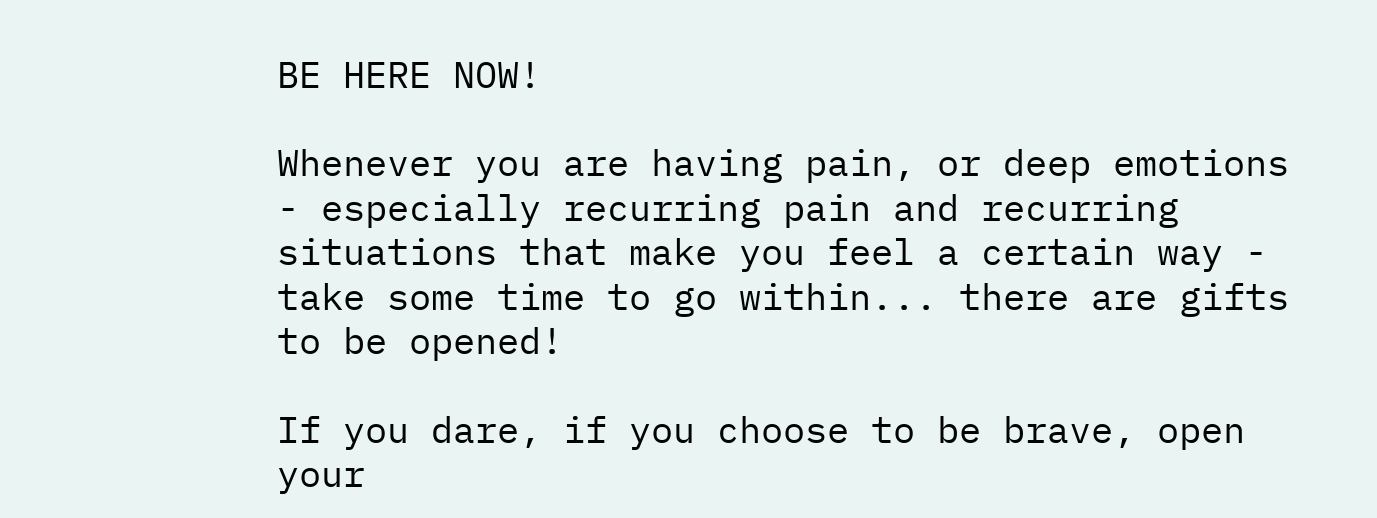BE HERE NOW!

Whenever you are having pain, or deep emotions - especially recurring pain and recurring situations that make you feel a certain way - take some time to go within... there are gifts to be opened!

If you dare, if you choose to be brave, open your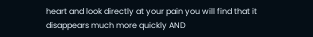heart and look directly at your pain you will find that it disappears much more quickly AND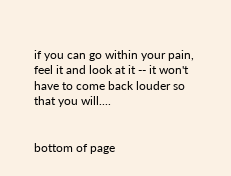if you can go within your pain, feel it and look at it -- it won't have to come back louder so that you will....


bottom of page